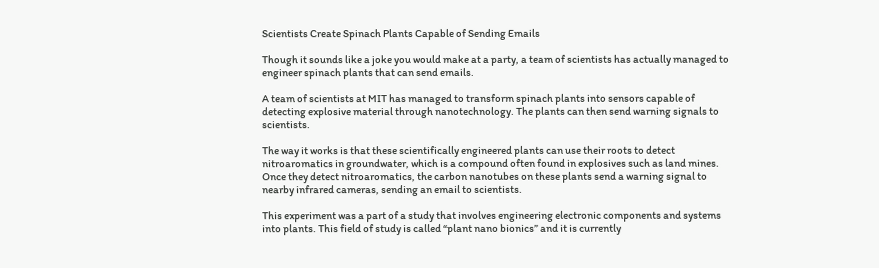Scientists Create Spinach Plants Capable of Sending Emails

Though it sounds like a joke you would make at a party, a team of scientists has actually managed to engineer spinach plants that can send emails.

A team of scientists at MIT has managed to transform spinach plants into sensors capable of detecting explosive material through nanotechnology. The plants can then send warning signals to scientists.

The way it works is that these scientifically engineered plants can use their roots to detect nitroaromatics in groundwater, which is a compound often found in explosives such as land mines. Once they detect nitroaromatics, the carbon nanotubes on these plants send a warning signal to nearby infrared cameras, sending an email to scientists.

This experiment was a part of a study that involves engineering electronic components and systems into plants. This field of study is called “plant nano bionics” and it is currently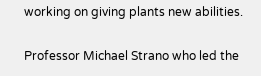working on giving plants new abilities.

Professor Michael Strano who led the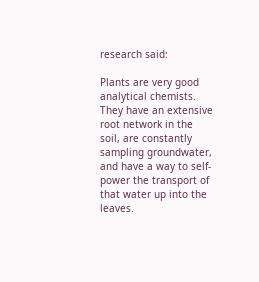research said:

Plants are very good analytical chemists. They have an extensive root network in the soil, are constantly sampling groundwater, and have a way to self-power the transport of that water up into the leaves.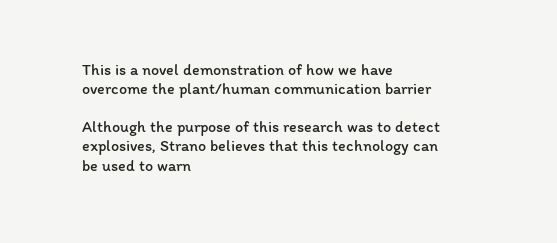This is a novel demonstration of how we have overcome the plant/human communication barrier

Although the purpose of this research was to detect explosives, Strano believes that this technology can be used to warn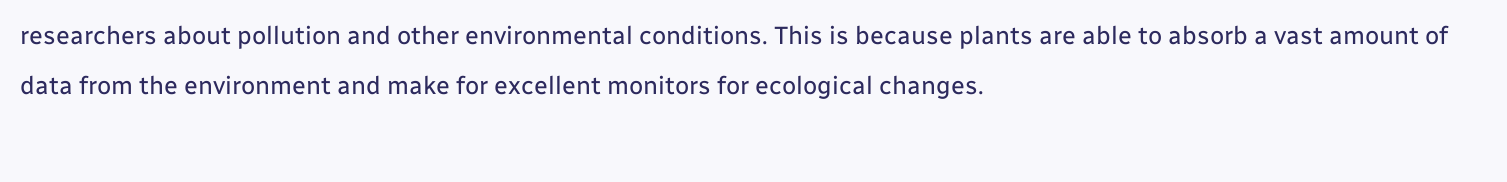researchers about pollution and other environmental conditions. This is because plants are able to absorb a vast amount of data from the environment and make for excellent monitors for ecological changes.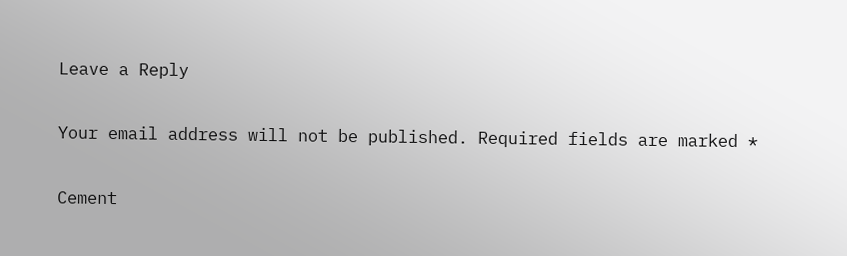Leave a Reply

Your email address will not be published. Required fields are marked *

Cement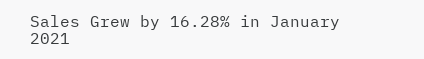Sales Grew by 16.28% in January 2021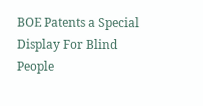BOE Patents a Special Display For Blind People